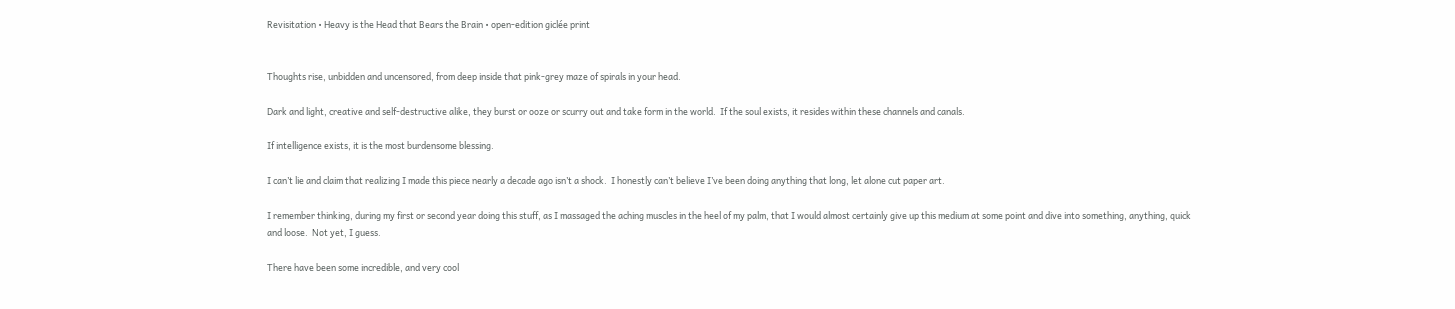Revisitation • Heavy is the Head that Bears the Brain • open-edition giclée print


Thoughts rise, unbidden and uncensored, from deep inside that pink-grey maze of spirals in your head.

Dark and light, creative and self-destructive alike, they burst or ooze or scurry out and take form in the world.  If the soul exists, it resides within these channels and canals.

If intelligence exists, it is the most burdensome blessing.

I can’t lie and claim that realizing I made this piece nearly a decade ago isn’t a shock.  I honestly can’t believe I’ve been doing anything that long, let alone cut paper art.

I remember thinking, during my first or second year doing this stuff, as I massaged the aching muscles in the heel of my palm, that I would almost certainly give up this medium at some point and dive into something, anything, quick and loose.  Not yet, I guess.

There have been some incredible, and very cool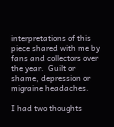interpretations of this piece shared with me by fans and collectors over the year.  Guilt or shame, depression or migraine headaches.

I had two thoughts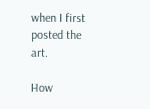when I first posted the art.

How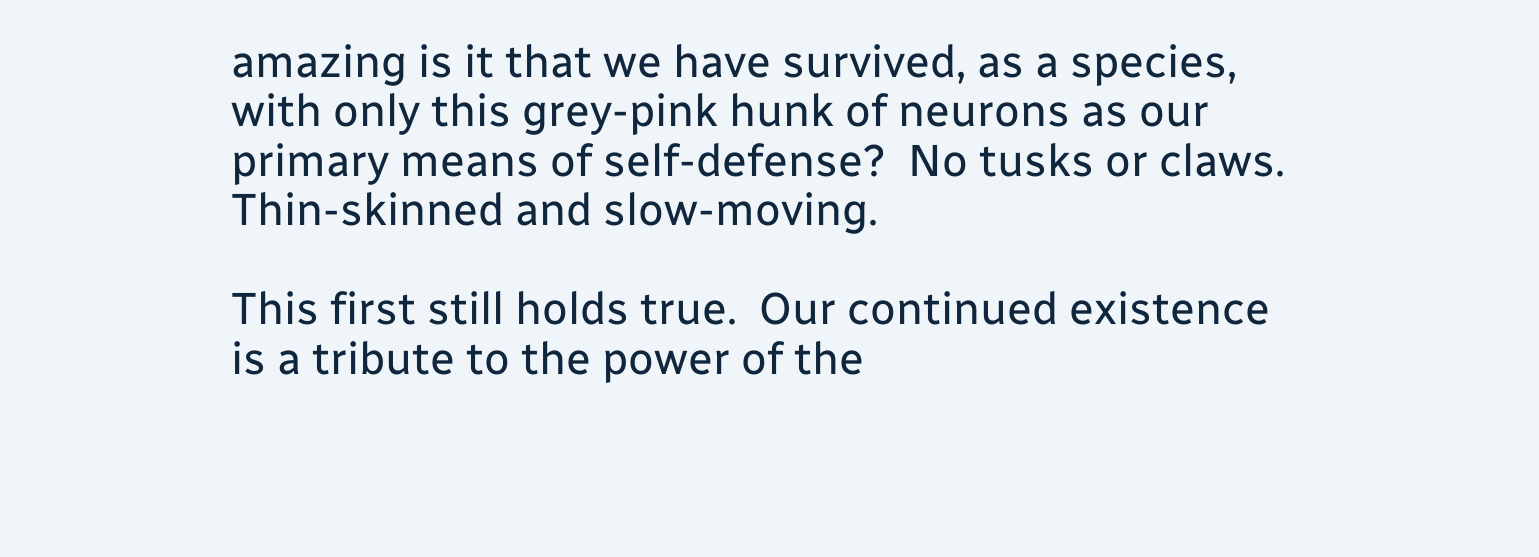amazing is it that we have survived, as a species, with only this grey-pink hunk of neurons as our primary means of self-defense?  No tusks or claws.  Thin-skinned and slow-moving.

This first still holds true.  Our continued existence is a tribute to the power of the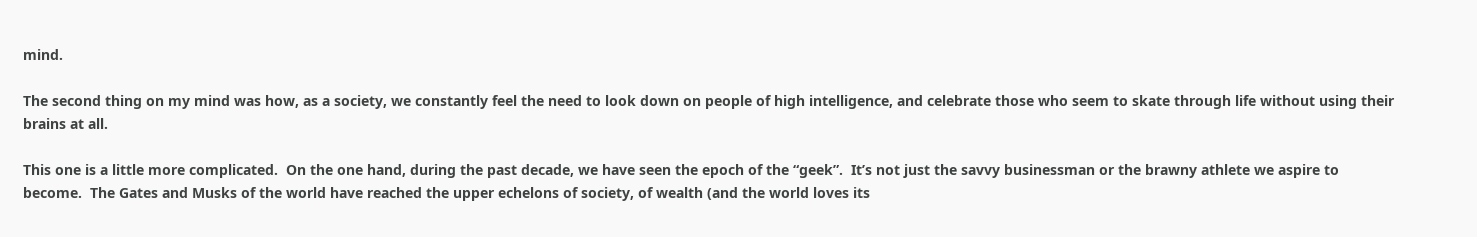mind.

The second thing on my mind was how, as a society, we constantly feel the need to look down on people of high intelligence, and celebrate those who seem to skate through life without using their brains at all.

This one is a little more complicated.  On the one hand, during the past decade, we have seen the epoch of the “geek”.  It’s not just the savvy businessman or the brawny athlete we aspire to become.  The Gates and Musks of the world have reached the upper echelons of society, of wealth (and the world loves its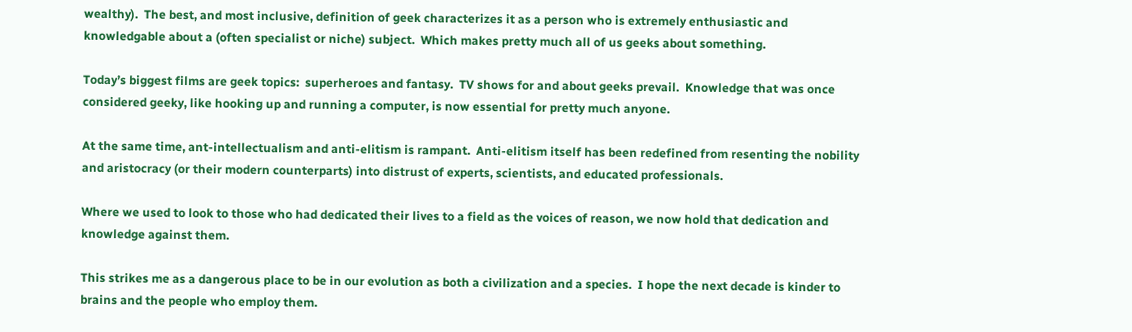wealthy).  The best, and most inclusive, definition of geek characterizes it as a person who is extremely enthusiastic and knowledgable about a (often specialist or niche) subject.  Which makes pretty much all of us geeks about something.

Today’s biggest films are geek topics:  superheroes and fantasy.  TV shows for and about geeks prevail.  Knowledge that was once considered geeky, like hooking up and running a computer, is now essential for pretty much anyone.

At the same time, ant-intellectualism and anti-elitism is rampant.  Anti-elitism itself has been redefined from resenting the nobility and aristocracy (or their modern counterparts) into distrust of experts, scientists, and educated professionals.

Where we used to look to those who had dedicated their lives to a field as the voices of reason, we now hold that dedication and knowledge against them.

This strikes me as a dangerous place to be in our evolution as both a civilization and a species.  I hope the next decade is kinder to brains and the people who employ them.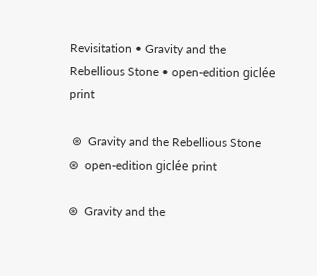Revisitation • Gravity and the Rebellious Stone • open-edition giclée print

 ⊛  Gravity and the Rebellious Stone   ⊛  open-edition giclée print

⊛  Gravity and the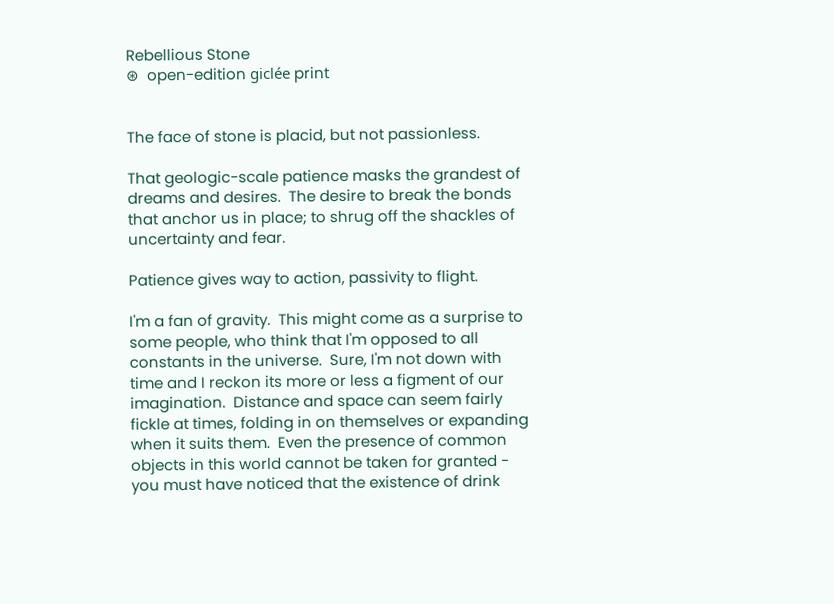Rebellious Stone
⊛  open-edition giclée print


The face of stone is placid, but not passionless.

That geologic-scale patience masks the grandest of dreams and desires.  The desire to break the bonds that anchor us in place; to shrug off the shackles of uncertainty and fear.

Patience gives way to action, passivity to flight.

I'm a fan of gravity.  This might come as a surprise to some people, who think that I'm opposed to all constants in the universe.  Sure, I'm not down with time and I reckon its more or less a figment of our imagination.  Distance and space can seem fairly fickle at times, folding in on themselves or expanding when it suits them.  Even the presence of common objects in this world cannot be taken for granted - you must have noticed that the existence of drink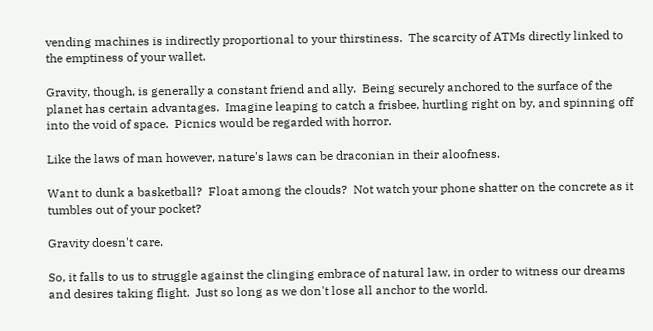vending machines is indirectly proportional to your thirstiness.  The scarcity of ATMs directly linked to the emptiness of your wallet.

Gravity, though, is generally a constant friend and ally.  Being securely anchored to the surface of the planet has certain advantages.  Imagine leaping to catch a frisbee, hurtling right on by, and spinning off into the void of space.  Picnics would be regarded with horror.

Like the laws of man however, nature's laws can be draconian in their aloofness.

Want to dunk a basketball?  Float among the clouds?  Not watch your phone shatter on the concrete as it tumbles out of your pocket?

Gravity doesn't care.

So, it falls to us to struggle against the clinging embrace of natural law, in order to witness our dreams and desires taking flight.  Just so long as we don't lose all anchor to the world.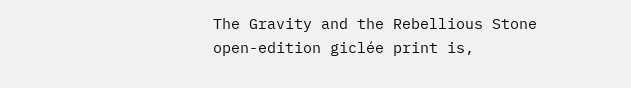The Gravity and the Rebellious Stone open-edition giclée print is,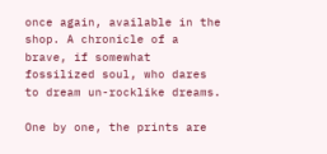once again, available in the shop. A chronicle of a brave, if somewhat fossilized soul, who dares to dream un-rocklike dreams.

One by one, the prints are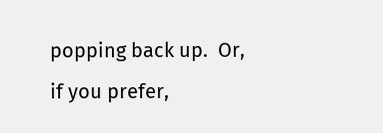popping back up.  Or, if you prefer,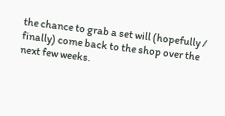the chance to grab a set will (hopefully / finally) come back to the shop over the next few weeks.